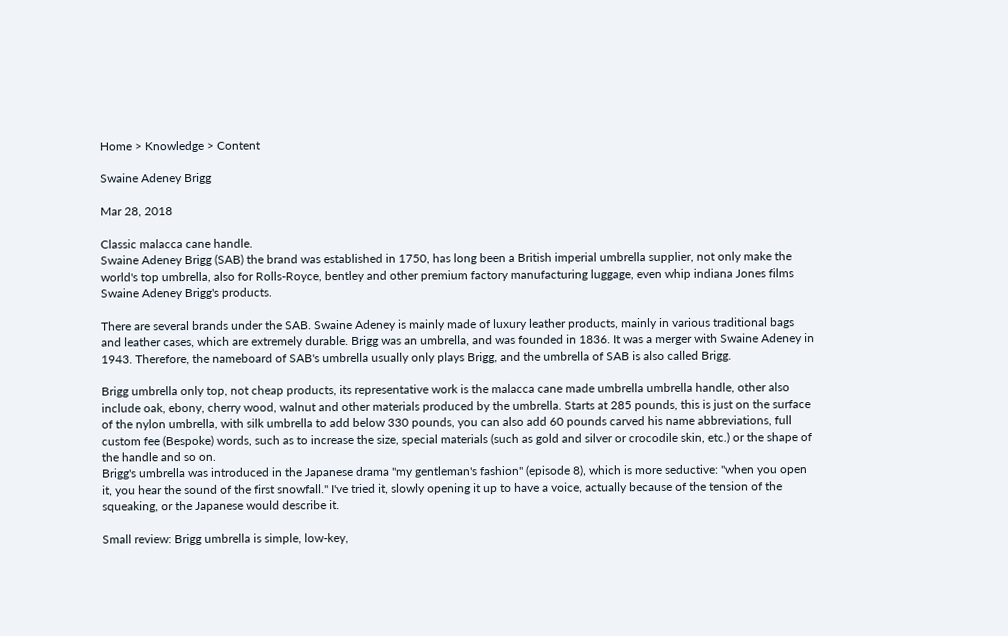Home > Knowledge > Content

Swaine Adeney Brigg

Mar 28, 2018

Classic malacca cane handle.
Swaine Adeney Brigg (SAB) the brand was established in 1750, has long been a British imperial umbrella supplier, not only make the world's top umbrella, also for Rolls-Royce, bentley and other premium factory manufacturing luggage, even whip indiana Jones films Swaine Adeney Brigg's products.

There are several brands under the SAB. Swaine Adeney is mainly made of luxury leather products, mainly in various traditional bags and leather cases, which are extremely durable. Brigg was an umbrella, and was founded in 1836. It was a merger with Swaine Adeney in 1943. Therefore, the nameboard of SAB's umbrella usually only plays Brigg, and the umbrella of SAB is also called Brigg.

Brigg umbrella only top, not cheap products, its representative work is the malacca cane made umbrella umbrella handle, other also include oak, ebony, cherry wood, walnut and other materials produced by the umbrella. Starts at 285 pounds, this is just on the surface of the nylon umbrella, with silk umbrella to add below 330 pounds, you can also add 60 pounds carved his name abbreviations, full custom fee (Bespoke) words, such as to increase the size, special materials (such as gold and silver or crocodile skin, etc.) or the shape of the handle and so on.
Brigg's umbrella was introduced in the Japanese drama "my gentleman's fashion" (episode 8), which is more seductive: "when you open it, you hear the sound of the first snowfall." I've tried it, slowly opening it up to have a voice, actually because of the tension of the squeaking, or the Japanese would describe it.

Small review: Brigg umbrella is simple, low-key,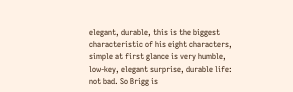elegant, durable, this is the biggest characteristic of his eight characters, simple at first glance is very humble, low-key, elegant surprise, durable life: not bad. So Brigg is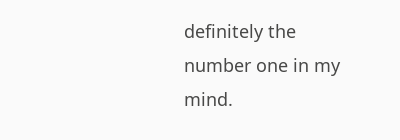definitely the number one in my mind.